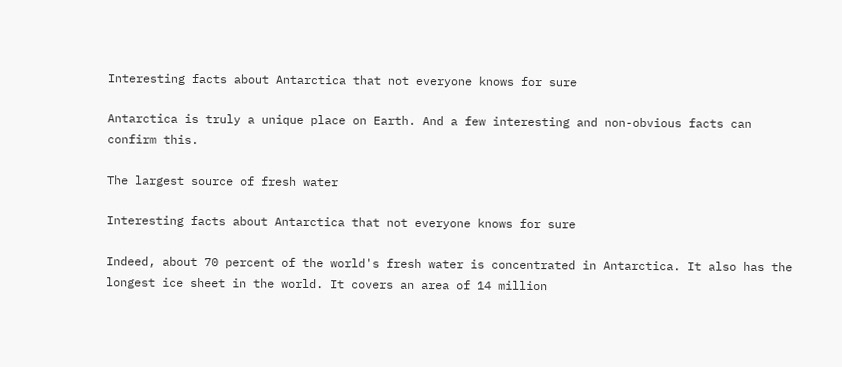Interesting facts about Antarctica that not everyone knows for sure

Antarctica is truly a unique place on Earth. And a few interesting and non-obvious facts can confirm this.

The largest source of fresh water

Interesting facts about Antarctica that not everyone knows for sure

Indeed, about 70 percent of the world's fresh water is concentrated in Antarctica. It also has the longest ice sheet in the world. It covers an area of 14 million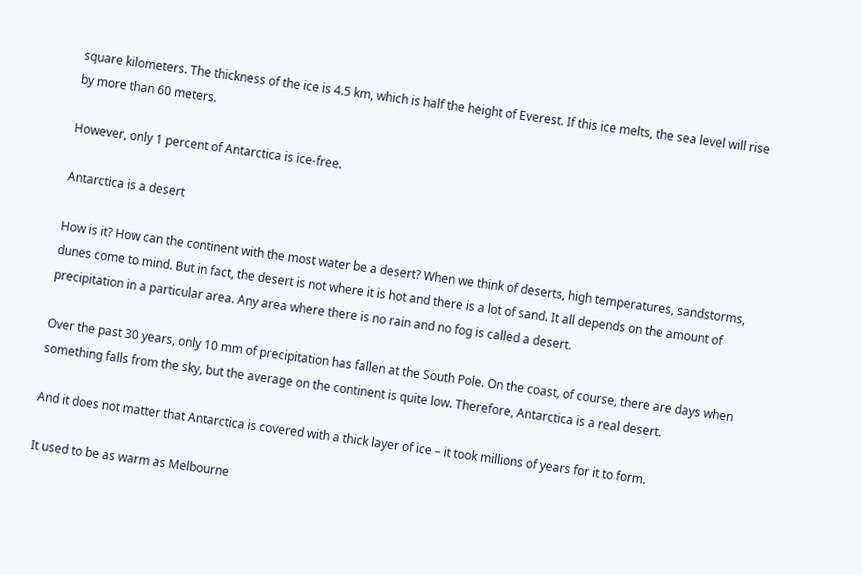square kilometers. The thickness of the ice is 4.5 km, which is half the height of Everest. If this ice melts, the sea level will rise by more than 60 meters.

However, only 1 percent of Antarctica is ice-free.

Antarctica is a desert

How is it? How can the continent with the most water be a desert? When we think of deserts, high temperatures, sandstorms, dunes come to mind. But in fact, the desert is not where it is hot and there is a lot of sand. It all depends on the amount of precipitation in a particular area. Any area where there is no rain and no fog is called a desert.

Over the past 30 years, only 10 mm of precipitation has fallen at the South Pole. On the coast, of course, there are days when something falls from the sky, but the average on the continent is quite low. Therefore, Antarctica is a real desert.

And it does not matter that Antarctica is covered with a thick layer of ice – it took millions of years for it to form.

It used to be as warm as Melbourne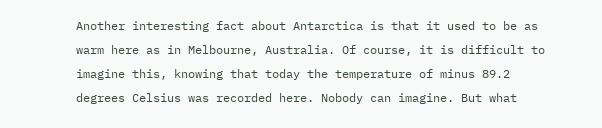Another interesting fact about Antarctica is that it used to be as warm here as in Melbourne, Australia. Of course, it is difficult to imagine this, knowing that today the temperature of minus 89.2 degrees Celsius was recorded here. Nobody can imagine. But what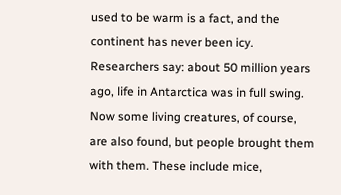used to be warm is a fact, and the continent has never been icy. Researchers say: about 50 million years ago, life in Antarctica was in full swing. Now some living creatures, of course, are also found, but people brought them with them. These include mice,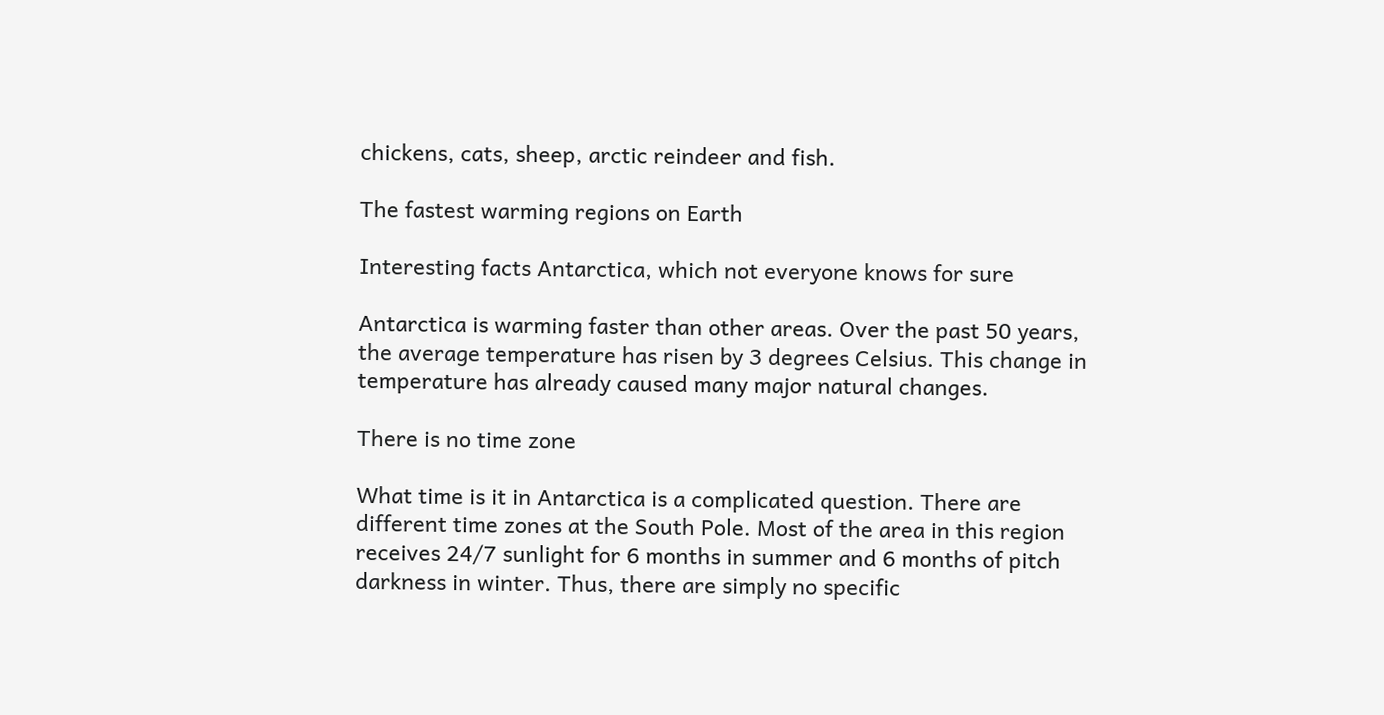chickens, cats, sheep, arctic reindeer and fish.

The fastest warming regions on Earth

Interesting facts Antarctica, which not everyone knows for sure

Antarctica is warming faster than other areas. Over the past 50 years, the average temperature has risen by 3 degrees Celsius. This change in temperature has already caused many major natural changes.

There is no time zone

What time is it in Antarctica is a complicated question. There are different time zones at the South Pole. Most of the area in this region receives 24/7 sunlight for 6 months in summer and 6 months of pitch darkness in winter. Thus, there are simply no specific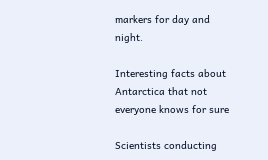markers for day and night.

Interesting facts about Antarctica that not everyone knows for sure

Scientists conducting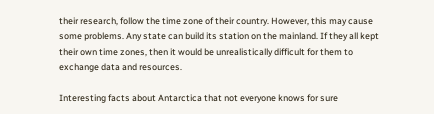their research, follow the time zone of their country. However, this may cause some problems. Any state can build its station on the mainland. If they all kept their own time zones, then it would be unrealistically difficult for them to exchange data and resources.

Interesting facts about Antarctica that not everyone knows for sure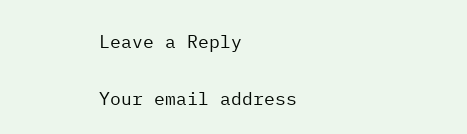Leave a Reply

Your email address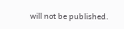will not be published.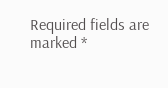Required fields are marked *